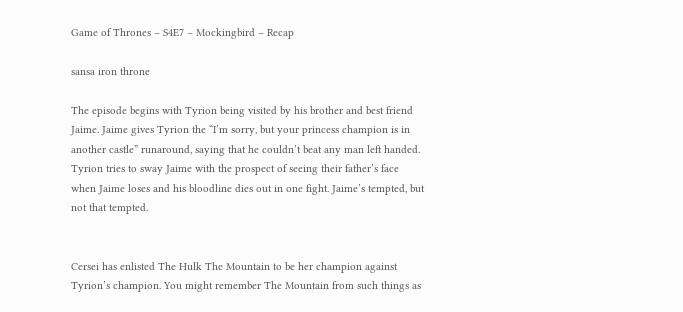Game of Thrones – S4E7 – Mockingbird – Recap

sansa iron throne

The episode begins with Tyrion being visited by his brother and best friend Jaime. Jaime gives Tyrion the “I’m sorry, but your princess champion is in another castle” runaround, saying that he couldn’t beat any man left handed. Tyrion tries to sway Jaime with the prospect of seeing their father’s face when Jaime loses and his bloodline dies out in one fight. Jaime’s tempted, but not that tempted.


Cersei has enlisted The Hulk The Mountain to be her champion against Tyrion’s champion. You might remember The Mountain from such things as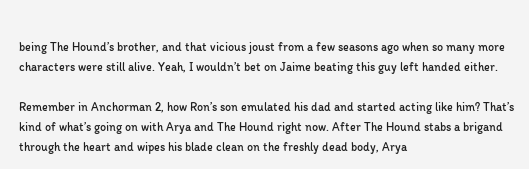being The Hound’s brother, and that vicious joust from a few seasons ago when so many more characters were still alive. Yeah, I wouldn’t bet on Jaime beating this guy left handed either.

Remember in Anchorman 2, how Ron’s son emulated his dad and started acting like him? That’s kind of what’s going on with Arya and The Hound right now. After The Hound stabs a brigand through the heart and wipes his blade clean on the freshly dead body, Arya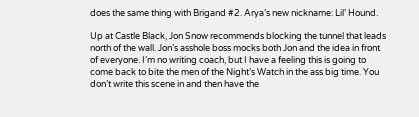does the same thing with Brigand #2. Arya’s new nickname: Lil’ Hound.

Up at Castle Black, Jon Snow recommends blocking the tunnel that leads north of the wall. Jon’s asshole boss mocks both Jon and the idea in front of everyone. I’m no writing coach, but I have a feeling this is going to come back to bite the men of the Night’s Watch in the ass big time. You don’t write this scene in and then have the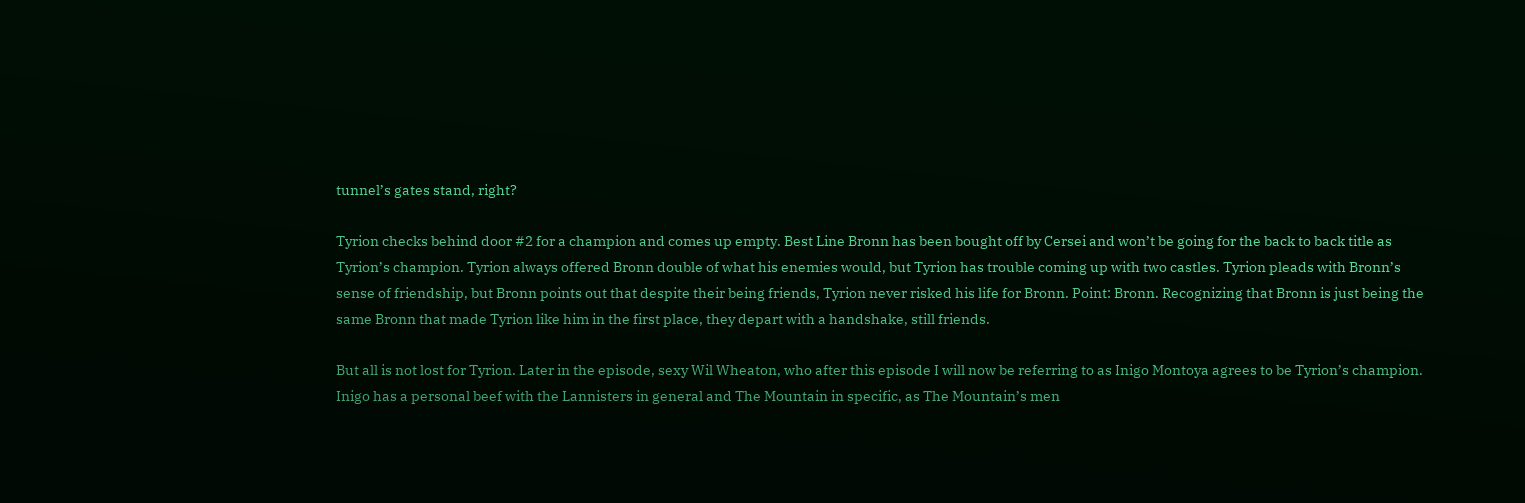tunnel’s gates stand, right?

Tyrion checks behind door #2 for a champion and comes up empty. Best Line Bronn has been bought off by Cersei and won’t be going for the back to back title as Tyrion’s champion. Tyrion always offered Bronn double of what his enemies would, but Tyrion has trouble coming up with two castles. Tyrion pleads with Bronn’s sense of friendship, but Bronn points out that despite their being friends, Tyrion never risked his life for Bronn. Point: Bronn. Recognizing that Bronn is just being the same Bronn that made Tyrion like him in the first place, they depart with a handshake, still friends.

But all is not lost for Tyrion. Later in the episode, sexy Wil Wheaton, who after this episode I will now be referring to as Inigo Montoya agrees to be Tyrion’s champion. Inigo has a personal beef with the Lannisters in general and The Mountain in specific, as The Mountain’s men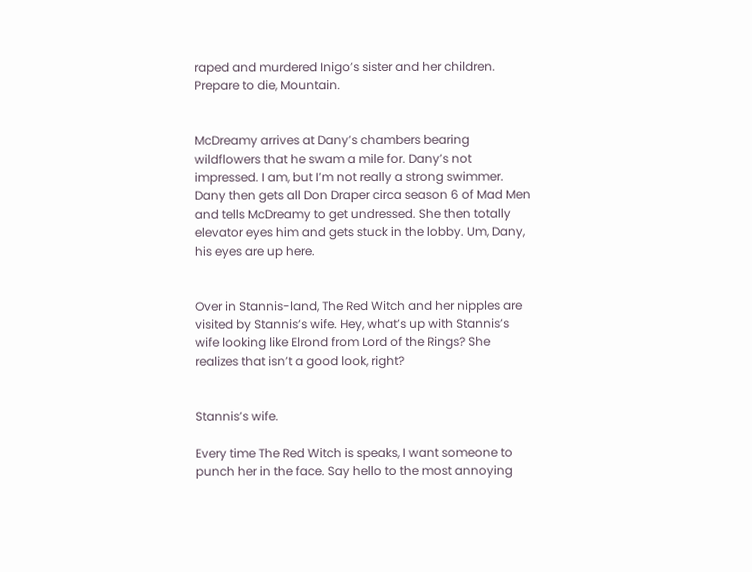raped and murdered Inigo’s sister and her children. Prepare to die, Mountain.


McDreamy arrives at Dany’s chambers bearing wildflowers that he swam a mile for. Dany’s not impressed. I am, but I’m not really a strong swimmer. Dany then gets all Don Draper circa season 6 of Mad Men and tells McDreamy to get undressed. She then totally elevator eyes him and gets stuck in the lobby. Um, Dany, his eyes are up here.


Over in Stannis-land, The Red Witch and her nipples are visited by Stannis’s wife. Hey, what’s up with Stannis’s wife looking like Elrond from Lord of the Rings? She realizes that isn’t a good look, right?


Stannis’s wife.

Every time The Red Witch is speaks, I want someone to punch her in the face. Say hello to the most annoying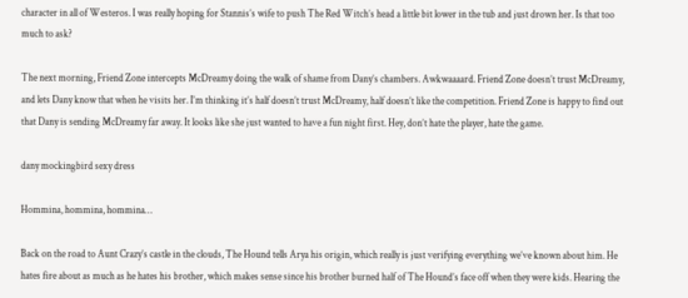character in all of Westeros. I was really hoping for Stannis’s wife to push The Red Witch’s head a little bit lower in the tub and just drown her. Is that too much to ask?

The next morning, Friend Zone intercepts McDreamy doing the walk of shame from Dany’s chambers. Awkwaaaard. Friend Zone doesn’t trust McDreamy, and lets Dany know that when he visits her. I’m thinking it’s half doesn’t trust McDreamy, half doesn’t like the competition. Friend Zone is happy to find out that Dany is sending McDreamy far away. It looks like she just wanted to have a fun night first. Hey, don’t hate the player, hate the game.

dany mockingbird sexy dress

Hommina, hommina, hommina…

Back on the road to Aunt Crazy’s castle in the clouds, The Hound tells Arya his origin, which really is just verifying everything we’ve known about him. He hates fire about as much as he hates his brother, which makes sense since his brother burned half of The Hound’s face off when they were kids. Hearing the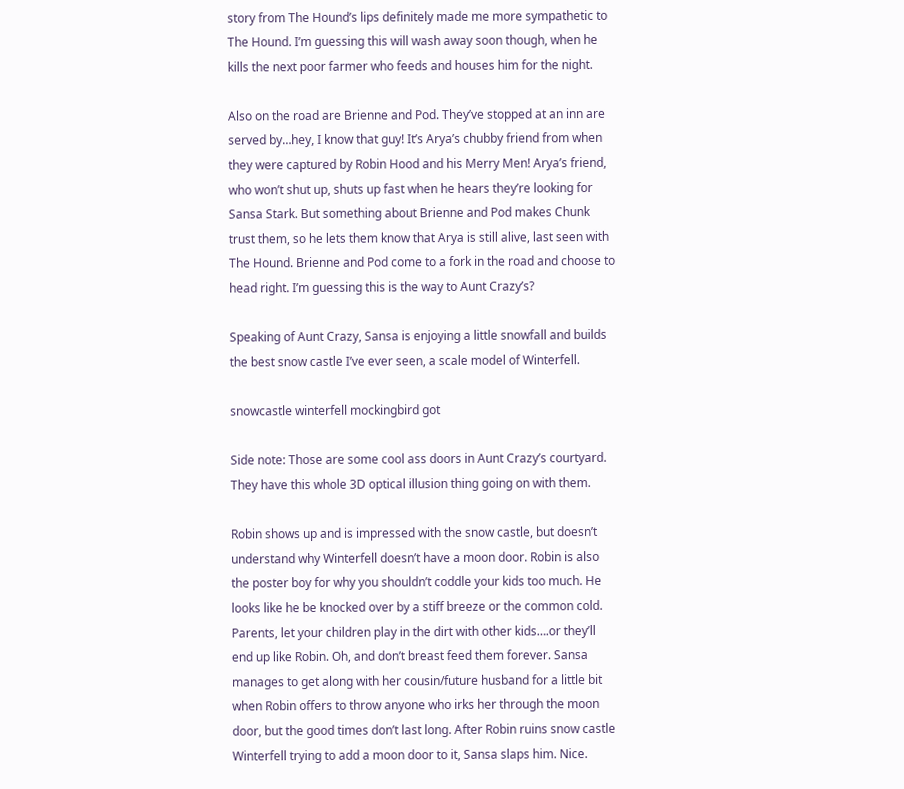story from The Hound’s lips definitely made me more sympathetic to The Hound. I’m guessing this will wash away soon though, when he kills the next poor farmer who feeds and houses him for the night.

Also on the road are Brienne and Pod. They’ve stopped at an inn are served by…hey, I know that guy! It’s Arya’s chubby friend from when they were captured by Robin Hood and his Merry Men! Arya’s friend, who won’t shut up, shuts up fast when he hears they’re looking for Sansa Stark. But something about Brienne and Pod makes Chunk trust them, so he lets them know that Arya is still alive, last seen with The Hound. Brienne and Pod come to a fork in the road and choose to head right. I’m guessing this is the way to Aunt Crazy’s?

Speaking of Aunt Crazy, Sansa is enjoying a little snowfall and builds the best snow castle I’ve ever seen, a scale model of Winterfell.

snowcastle winterfell mockingbird got

Side note: Those are some cool ass doors in Aunt Crazy’s courtyard. They have this whole 3D optical illusion thing going on with them.

Robin shows up and is impressed with the snow castle, but doesn’t understand why Winterfell doesn’t have a moon door. Robin is also the poster boy for why you shouldn’t coddle your kids too much. He looks like he be knocked over by a stiff breeze or the common cold. Parents, let your children play in the dirt with other kids….or they’ll end up like Robin. Oh, and don’t breast feed them forever. Sansa manages to get along with her cousin/future husband for a little bit when Robin offers to throw anyone who irks her through the moon door, but the good times don’t last long. After Robin ruins snow castle Winterfell trying to add a moon door to it, Sansa slaps him. Nice.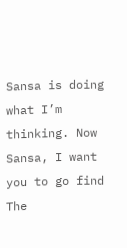Sansa is doing what I’m thinking. Now Sansa, I want you to go find The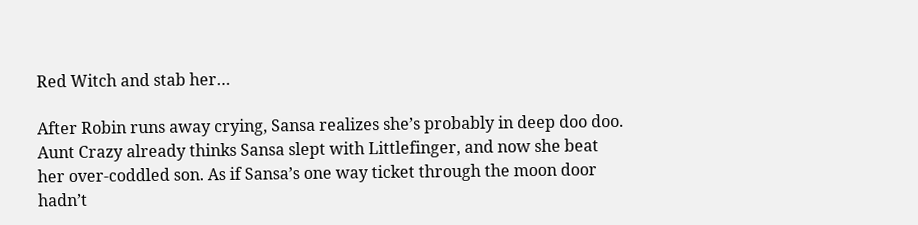Red Witch and stab her…

After Robin runs away crying, Sansa realizes she’s probably in deep doo doo. Aunt Crazy already thinks Sansa slept with Littlefinger, and now she beat her over-coddled son. As if Sansa’s one way ticket through the moon door hadn’t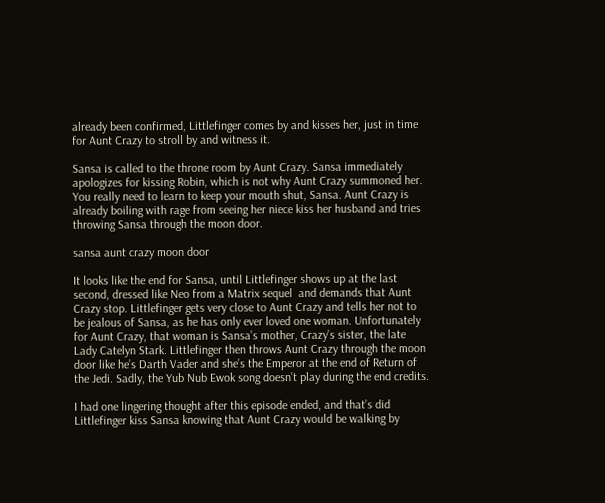already been confirmed, Littlefinger comes by and kisses her, just in time for Aunt Crazy to stroll by and witness it.

Sansa is called to the throne room by Aunt Crazy. Sansa immediately apologizes for kissing Robin, which is not why Aunt Crazy summoned her. You really need to learn to keep your mouth shut, Sansa. Aunt Crazy is already boiling with rage from seeing her niece kiss her husband and tries throwing Sansa through the moon door.

sansa aunt crazy moon door

It looks like the end for Sansa, until Littlefinger shows up at the last second, dressed like Neo from a Matrix sequel  and demands that Aunt Crazy stop. Littlefinger gets very close to Aunt Crazy and tells her not to be jealous of Sansa, as he has only ever loved one woman. Unfortunately for Aunt Crazy, that woman is Sansa’s mother, Crazy’s sister, the late Lady Catelyn Stark. Littlefinger then throws Aunt Crazy through the moon door like he’s Darth Vader and she’s the Emperor at the end of Return of the Jedi. Sadly, the Yub Nub Ewok song doesn’t play during the end credits.

I had one lingering thought after this episode ended, and that’s did Littlefinger kiss Sansa knowing that Aunt Crazy would be walking by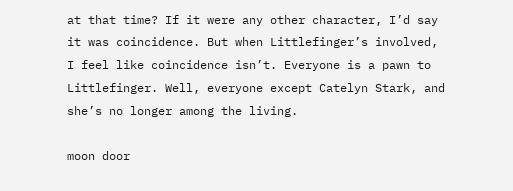at that time? If it were any other character, I’d say it was coincidence. But when Littlefinger’s involved, I feel like coincidence isn’t. Everyone is a pawn to Littlefinger. Well, everyone except Catelyn Stark, and she’s no longer among the living.

moon door